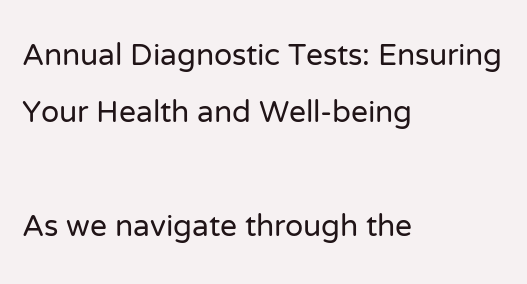Annual Diagnostic Tests: Ensuring Your Health and Well-being

As we navigate through the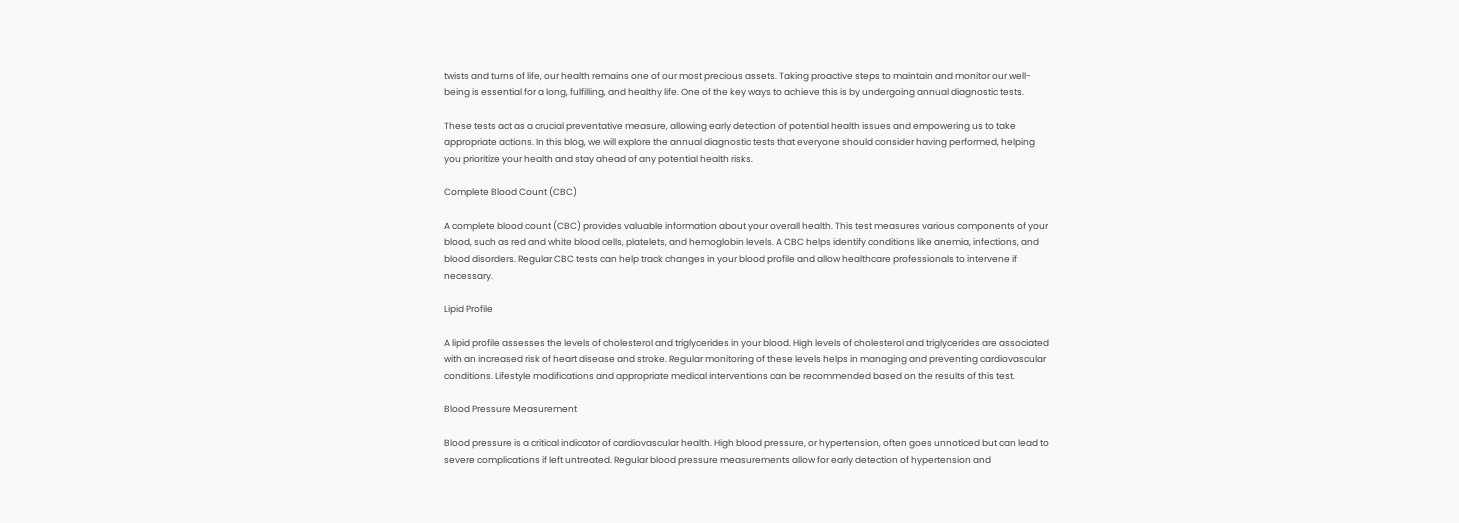twists and turns of life, our health remains one of our most precious assets. Taking proactive steps to maintain and monitor our well-being is essential for a long, fulfilling, and healthy life. One of the key ways to achieve this is by undergoing annual diagnostic tests.

These tests act as a crucial preventative measure, allowing early detection of potential health issues and empowering us to take appropriate actions. In this blog, we will explore the annual diagnostic tests that everyone should consider having performed, helping you prioritize your health and stay ahead of any potential health risks.

Complete Blood Count (CBC)

A complete blood count (CBC) provides valuable information about your overall health. This test measures various components of your blood, such as red and white blood cells, platelets, and hemoglobin levels. A CBC helps identify conditions like anemia, infections, and blood disorders. Regular CBC tests can help track changes in your blood profile and allow healthcare professionals to intervene if necessary.

Lipid Profile

A lipid profile assesses the levels of cholesterol and triglycerides in your blood. High levels of cholesterol and triglycerides are associated with an increased risk of heart disease and stroke. Regular monitoring of these levels helps in managing and preventing cardiovascular conditions. Lifestyle modifications and appropriate medical interventions can be recommended based on the results of this test.

Blood Pressure Measurement

Blood pressure is a critical indicator of cardiovascular health. High blood pressure, or hypertension, often goes unnoticed but can lead to severe complications if left untreated. Regular blood pressure measurements allow for early detection of hypertension and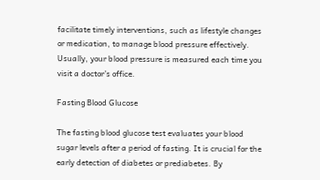facilitate timely interventions, such as lifestyle changes or medication, to manage blood pressure effectively. Usually, your blood pressure is measured each time you visit a doctor’s office.

Fasting Blood Glucose

The fasting blood glucose test evaluates your blood sugar levels after a period of fasting. It is crucial for the early detection of diabetes or prediabetes. By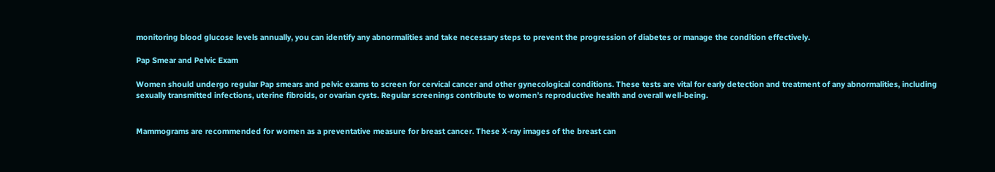monitoring blood glucose levels annually, you can identify any abnormalities and take necessary steps to prevent the progression of diabetes or manage the condition effectively.

Pap Smear and Pelvic Exam

Women should undergo regular Pap smears and pelvic exams to screen for cervical cancer and other gynecological conditions. These tests are vital for early detection and treatment of any abnormalities, including sexually transmitted infections, uterine fibroids, or ovarian cysts. Regular screenings contribute to women’s reproductive health and overall well-being.


Mammograms are recommended for women as a preventative measure for breast cancer. These X-ray images of the breast can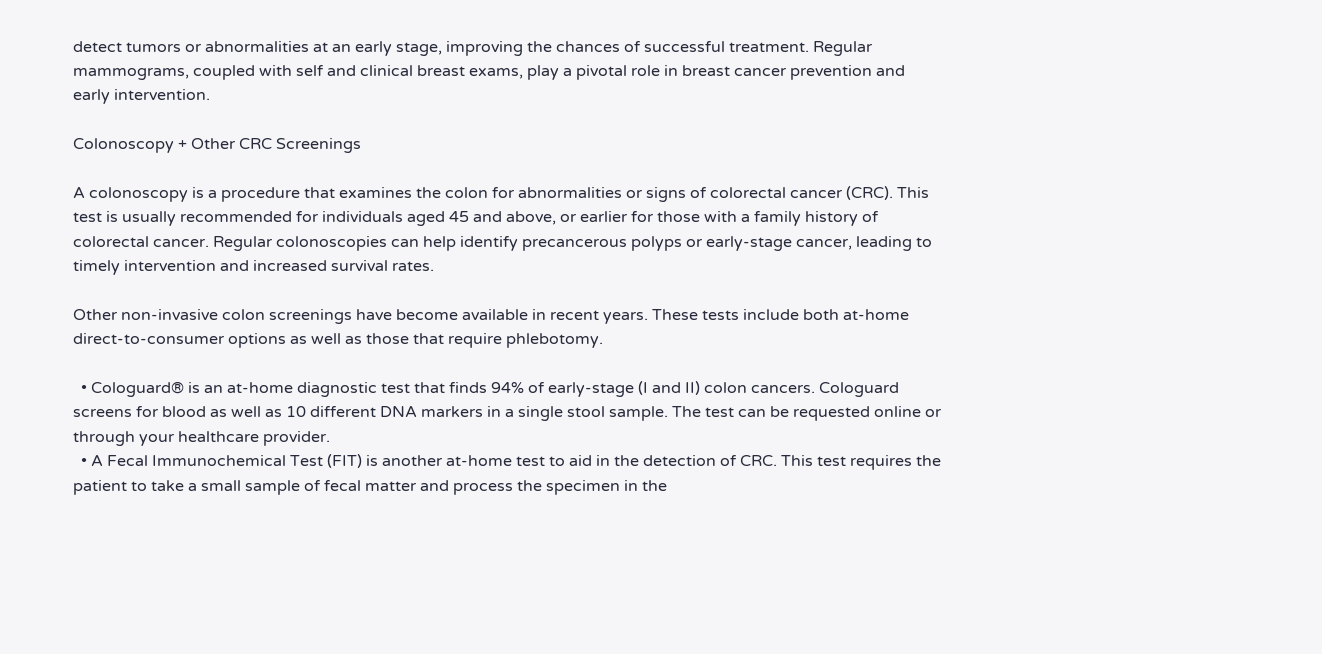detect tumors or abnormalities at an early stage, improving the chances of successful treatment. Regular mammograms, coupled with self and clinical breast exams, play a pivotal role in breast cancer prevention and early intervention.

Colonoscopy + Other CRC Screenings

A colonoscopy is a procedure that examines the colon for abnormalities or signs of colorectal cancer (CRC). This test is usually recommended for individuals aged 45 and above, or earlier for those with a family history of colorectal cancer. Regular colonoscopies can help identify precancerous polyps or early-stage cancer, leading to timely intervention and increased survival rates.

Other non-invasive colon screenings have become available in recent years. These tests include both at-home direct-to-consumer options as well as those that require phlebotomy.

  • Cologuard® is an at-home diagnostic test that finds 94% of early-stage (I and II) colon cancers. Cologuard screens for blood as well as 10 different DNA markers in a single stool sample. The test can be requested online or through your healthcare provider.
  • A Fecal Immunochemical Test (FIT) is another at-home test to aid in the detection of CRC. This test requires the patient to take a small sample of fecal matter and process the specimen in the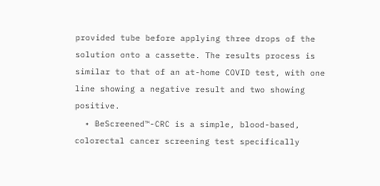provided tube before applying three drops of the solution onto a cassette. The results process is similar to that of an at-home COVID test, with one line showing a negative result and two showing positive.
  • BeScreened™-CRC is a simple, blood-based, colorectal cancer screening test specifically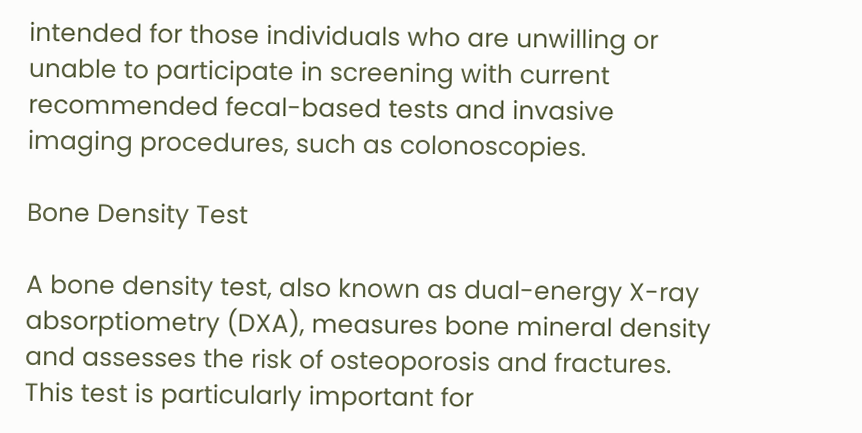intended for those individuals who are unwilling or unable to participate in screening with current recommended fecal-based tests and invasive imaging procedures, such as colonoscopies.

Bone Density Test

A bone density test, also known as dual-energy X-ray absorptiometry (DXA), measures bone mineral density and assesses the risk of osteoporosis and fractures. This test is particularly important for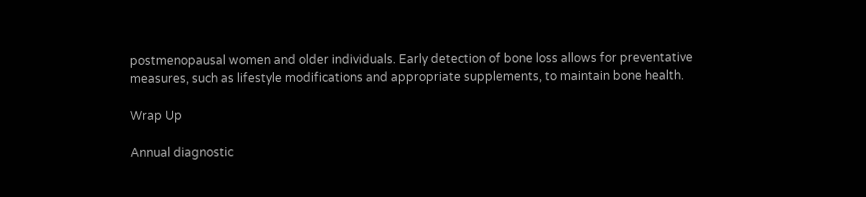postmenopausal women and older individuals. Early detection of bone loss allows for preventative measures, such as lifestyle modifications and appropriate supplements, to maintain bone health.

Wrap Up

Annual diagnostic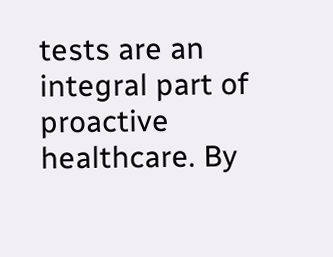tests are an integral part of proactive healthcare. By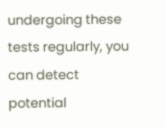undergoing these tests regularly, you can detect potential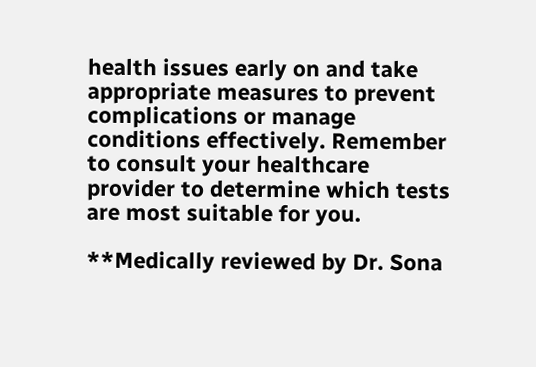health issues early on and take appropriate measures to prevent complications or manage conditions effectively. Remember to consult your healthcare provider to determine which tests are most suitable for you.

**Medically reviewed by Dr. Sona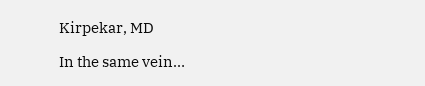Kirpekar, MD

In the same vein…